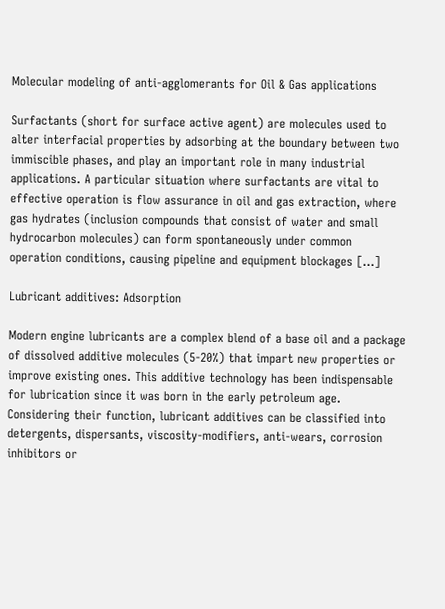Molecular modeling of anti-agglomerants for Oil & Gas applications

Surfactants (short for surface active agent) are molecules used to alter interfacial properties by adsorbing at the boundary between two immiscible phases, and play an important role in many industrial applications. A particular situation where surfactants are vital to effective operation is flow assurance in oil and gas extraction, where gas hydrates (inclusion compounds that consist of water and small hydrocarbon molecules) can form spontaneously under common operation conditions, causing pipeline and equipment blockages [...]

Lubricant additives: Adsorption

Modern engine lubricants are a complex blend of a base oil and a package of dissolved additive molecules (5-20%) that impart new properties or improve existing ones. This additive technology has been indispensable for lubrication since it was born in the early petroleum age. Considering their function, lubricant additives can be classified into detergents, dispersants, viscosity-modifiers, anti-wears, corrosion inhibitors or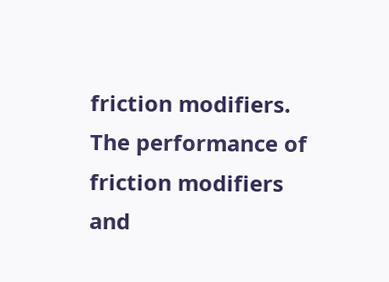friction modifiers. The performance of friction modifiers and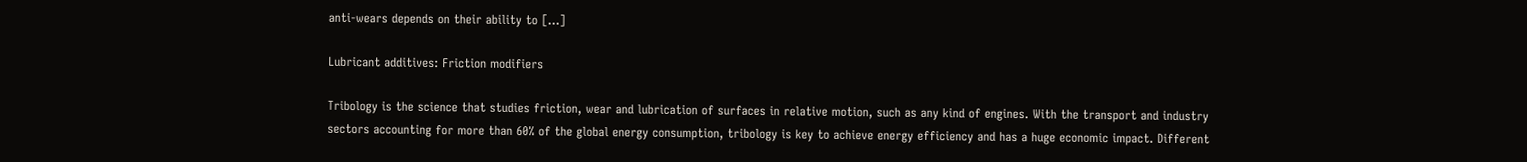anti-wears depends on their ability to [...]

Lubricant additives: Friction modifiers

Tribology is the science that studies friction, wear and lubrication of surfaces in relative motion, such as any kind of engines. With the transport and industry sectors accounting for more than 60% of the global energy consumption, tribology is key to achieve energy efficiency and has a huge economic impact. Different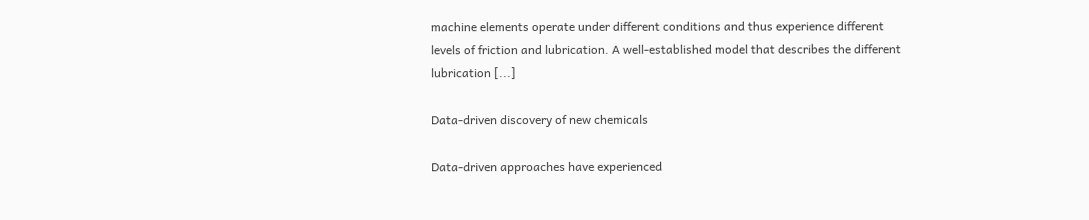machine elements operate under different conditions and thus experience different levels of friction and lubrication. A well-established model that describes the different lubrication [...]

Data-driven discovery of new chemicals

Data-driven approaches have experienced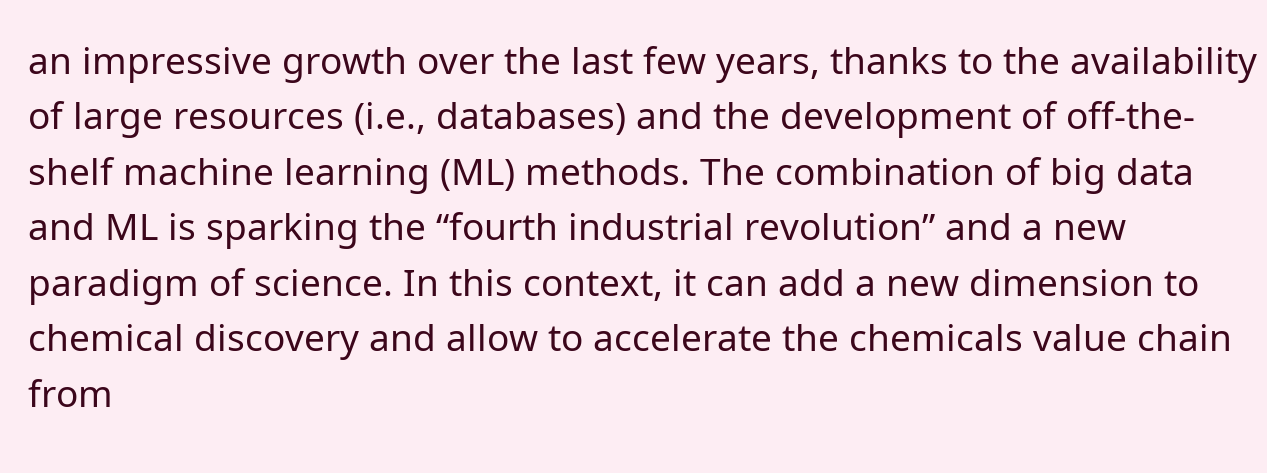an impressive growth over the last few years, thanks to the availability of large resources (i.e., databases) and the development of off-the-shelf machine learning (ML) methods. The combination of big data and ML is sparking the “fourth industrial revolution” and a new paradigm of science. In this context, it can add a new dimension to chemical discovery and allow to accelerate the chemicals value chain from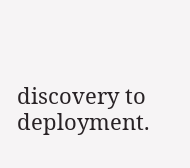discovery to deployment.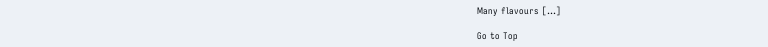Many flavours [...]

Go to Top